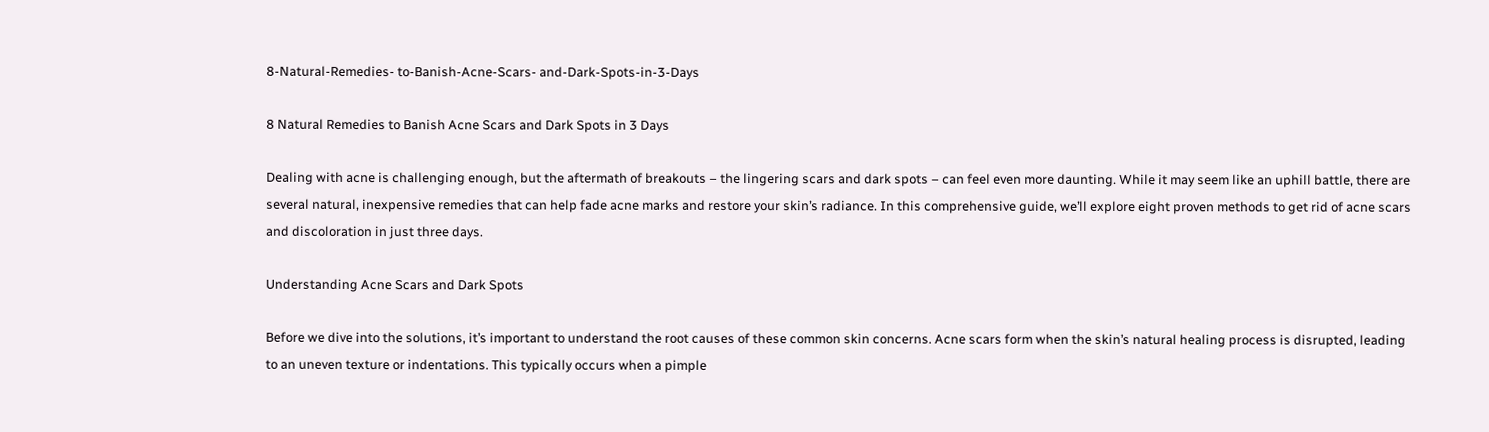8-Natural-Remedies- to-Banish-Acne-Scars- and-Dark-Spots-in-3-Days

8 Natural Remedies to Banish Acne Scars and Dark Spots in 3 Days

Dealing with acne is challenging enough, but the aftermath of breakouts – the lingering scars and dark spots – can feel even more daunting. While it may seem like an uphill battle, there are several natural, inexpensive remedies that can help fade acne marks and restore your skin’s radiance. In this comprehensive guide, we’ll explore eight proven methods to get rid of acne scars and discoloration in just three days.

Understanding Acne Scars and Dark Spots

Before we dive into the solutions, it’s important to understand the root causes of these common skin concerns. Acne scars form when the skin’s natural healing process is disrupted, leading to an uneven texture or indentations. This typically occurs when a pimple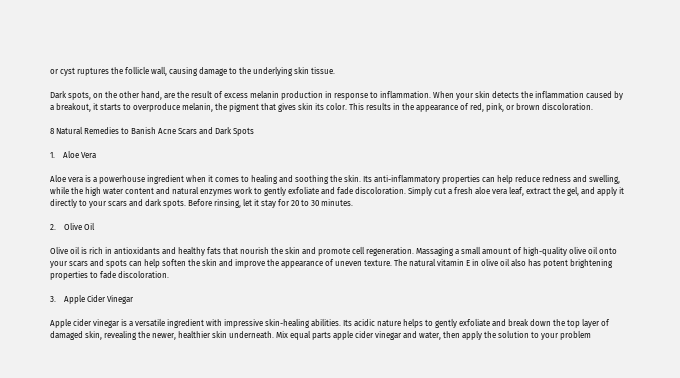or cyst ruptures the follicle wall, causing damage to the underlying skin tissue.

Dark spots, on the other hand, are the result of excess melanin production in response to inflammation. When your skin detects the inflammation caused by a breakout, it starts to overproduce melanin, the pigment that gives skin its color. This results in the appearance of red, pink, or brown discoloration.

8 Natural Remedies to Banish Acne Scars and Dark Spots

1.    Aloe Vera

Aloe vera is a powerhouse ingredient when it comes to healing and soothing the skin. Its anti-inflammatory properties can help reduce redness and swelling, while the high water content and natural enzymes work to gently exfoliate and fade discoloration. Simply cut a fresh aloe vera leaf, extract the gel, and apply it directly to your scars and dark spots. Before rinsing, let it stay for 20 to 30 minutes.

2.    Olive Oil

Olive oil is rich in antioxidants and healthy fats that nourish the skin and promote cell regeneration. Massaging a small amount of high-quality olive oil onto your scars and spots can help soften the skin and improve the appearance of uneven texture. The natural vitamin E in olive oil also has potent brightening properties to fade discoloration.

3.    Apple Cider Vinegar

Apple cider vinegar is a versatile ingredient with impressive skin-healing abilities. Its acidic nature helps to gently exfoliate and break down the top layer of damaged skin, revealing the newer, healthier skin underneath. Mix equal parts apple cider vinegar and water, then apply the solution to your problem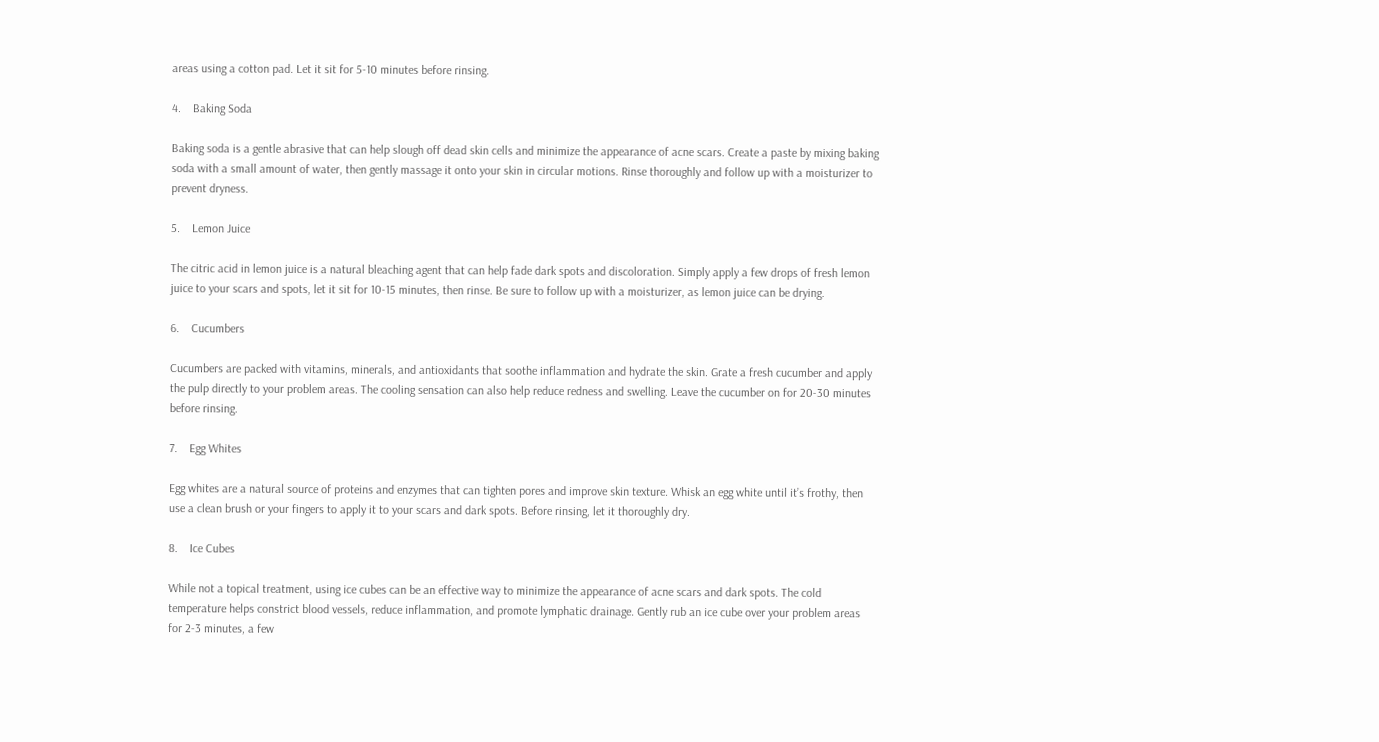areas using a cotton pad. Let it sit for 5-10 minutes before rinsing.

4.    Baking Soda

Baking soda is a gentle abrasive that can help slough off dead skin cells and minimize the appearance of acne scars. Create a paste by mixing baking soda with a small amount of water, then gently massage it onto your skin in circular motions. Rinse thoroughly and follow up with a moisturizer to prevent dryness.

5.    Lemon Juice

The citric acid in lemon juice is a natural bleaching agent that can help fade dark spots and discoloration. Simply apply a few drops of fresh lemon juice to your scars and spots, let it sit for 10-15 minutes, then rinse. Be sure to follow up with a moisturizer, as lemon juice can be drying.

6.    Cucumbers

Cucumbers are packed with vitamins, minerals, and antioxidants that soothe inflammation and hydrate the skin. Grate a fresh cucumber and apply the pulp directly to your problem areas. The cooling sensation can also help reduce redness and swelling. Leave the cucumber on for 20-30 minutes before rinsing.

7.    Egg Whites

Egg whites are a natural source of proteins and enzymes that can tighten pores and improve skin texture. Whisk an egg white until it’s frothy, then use a clean brush or your fingers to apply it to your scars and dark spots. Before rinsing, let it thoroughly dry.

8.    Ice Cubes

While not a topical treatment, using ice cubes can be an effective way to minimize the appearance of acne scars and dark spots. The cold temperature helps constrict blood vessels, reduce inflammation, and promote lymphatic drainage. Gently rub an ice cube over your problem areas for 2-3 minutes, a few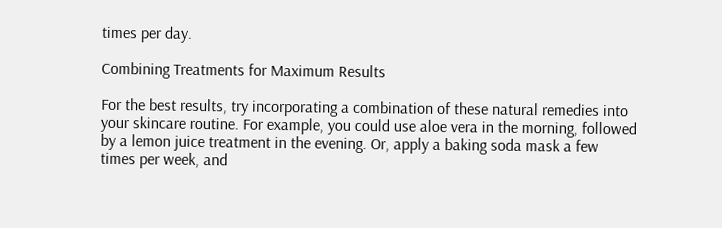times per day.

Combining Treatments for Maximum Results

For the best results, try incorporating a combination of these natural remedies into your skincare routine. For example, you could use aloe vera in the morning, followed by a lemon juice treatment in the evening. Or, apply a baking soda mask a few times per week, and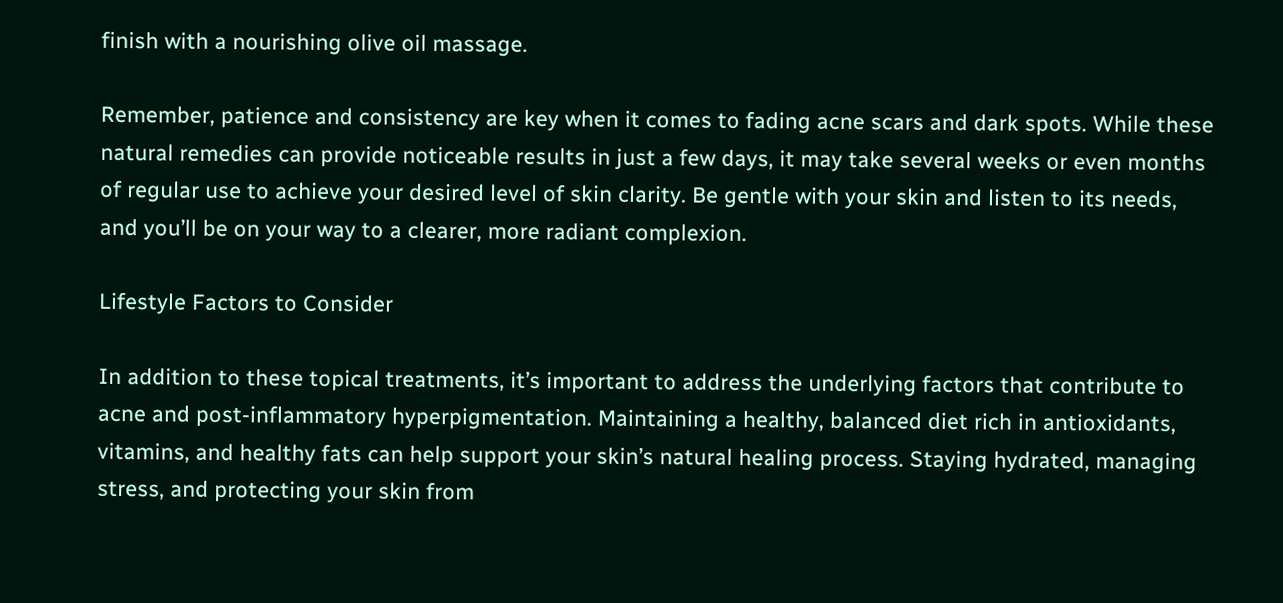finish with a nourishing olive oil massage.

Remember, patience and consistency are key when it comes to fading acne scars and dark spots. While these natural remedies can provide noticeable results in just a few days, it may take several weeks or even months of regular use to achieve your desired level of skin clarity. Be gentle with your skin and listen to its needs, and you’ll be on your way to a clearer, more radiant complexion.

Lifestyle Factors to Consider

In addition to these topical treatments, it’s important to address the underlying factors that contribute to acne and post-inflammatory hyperpigmentation. Maintaining a healthy, balanced diet rich in antioxidants, vitamins, and healthy fats can help support your skin’s natural healing process. Staying hydrated, managing stress, and protecting your skin from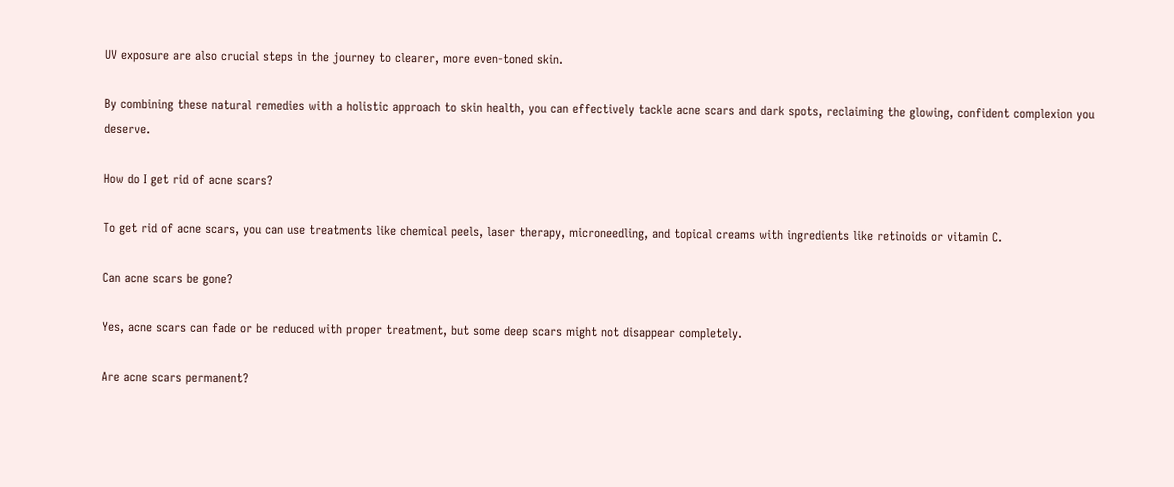UV exposure are also crucial steps in the journey to clearer, more even-toned skin.

By combining these natural remedies with a holistic approach to skin health, you can effectively tackle acne scars and dark spots, reclaiming the glowing, confident complexion you deserve.

How do I get rid of acne scars?

To get rid of acne scars, you can use treatments like chemical peels, laser therapy, microneedling, and topical creams with ingredients like retinoids or vitamin C.

Can acne scars be gone?

Yes, acne scars can fade or be reduced with proper treatment, but some deep scars might not disappear completely.

Are acne scars permanent?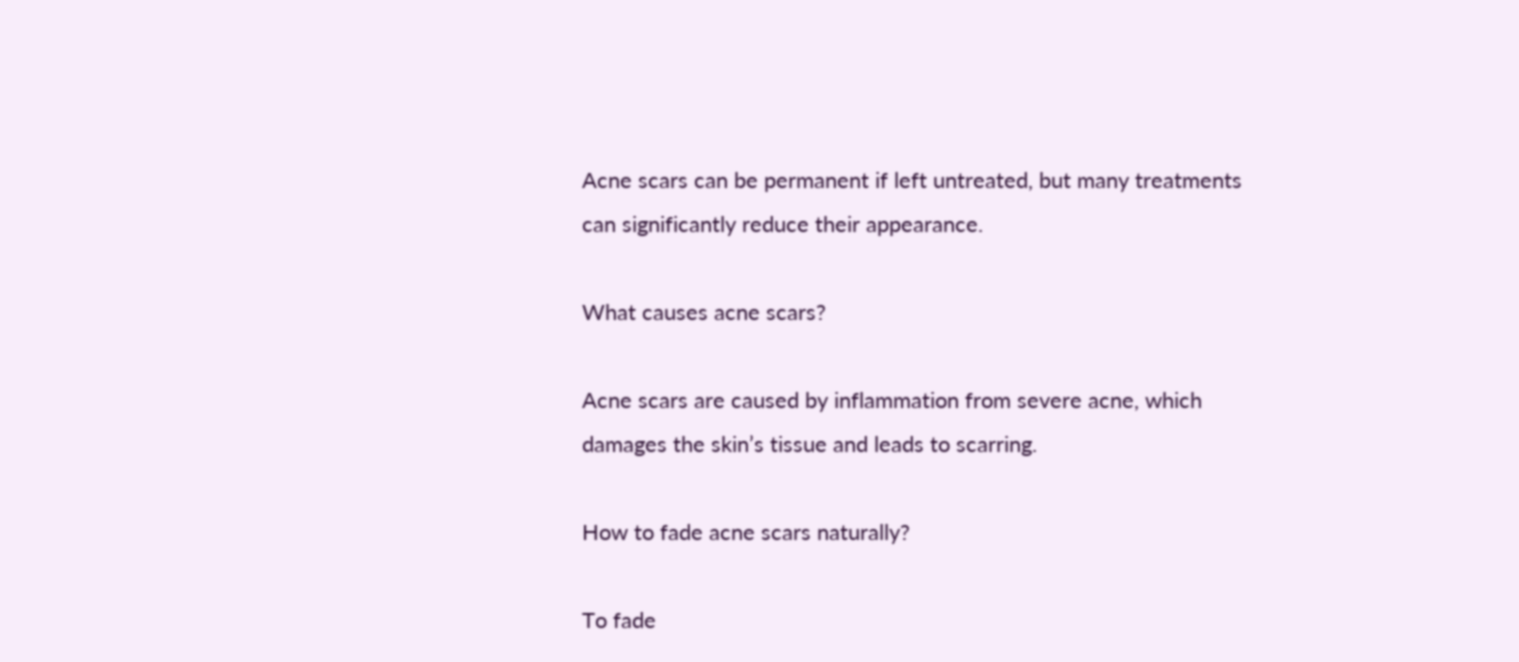Acne scars can be permanent if left untreated, but many treatments can significantly reduce their appearance.

What causes acne scars?

Acne scars are caused by inflammation from severe acne, which damages the skin’s tissue and leads to scarring.

How to fade acne scars naturally?

To fade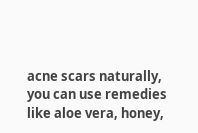acne scars naturally, you can use remedies like aloe vera, honey,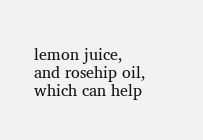lemon juice, and rosehip oil, which can help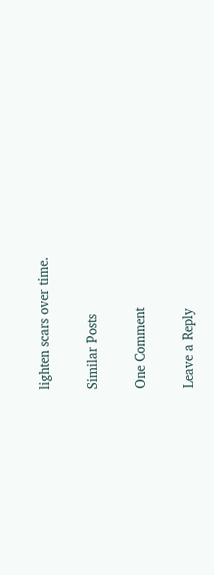lighten scars over time.

Similar Posts

One Comment

Leave a Reply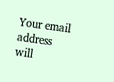Your email address will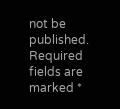not be published. Required fields are marked *